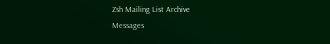Zsh Mailing List Archive
Messages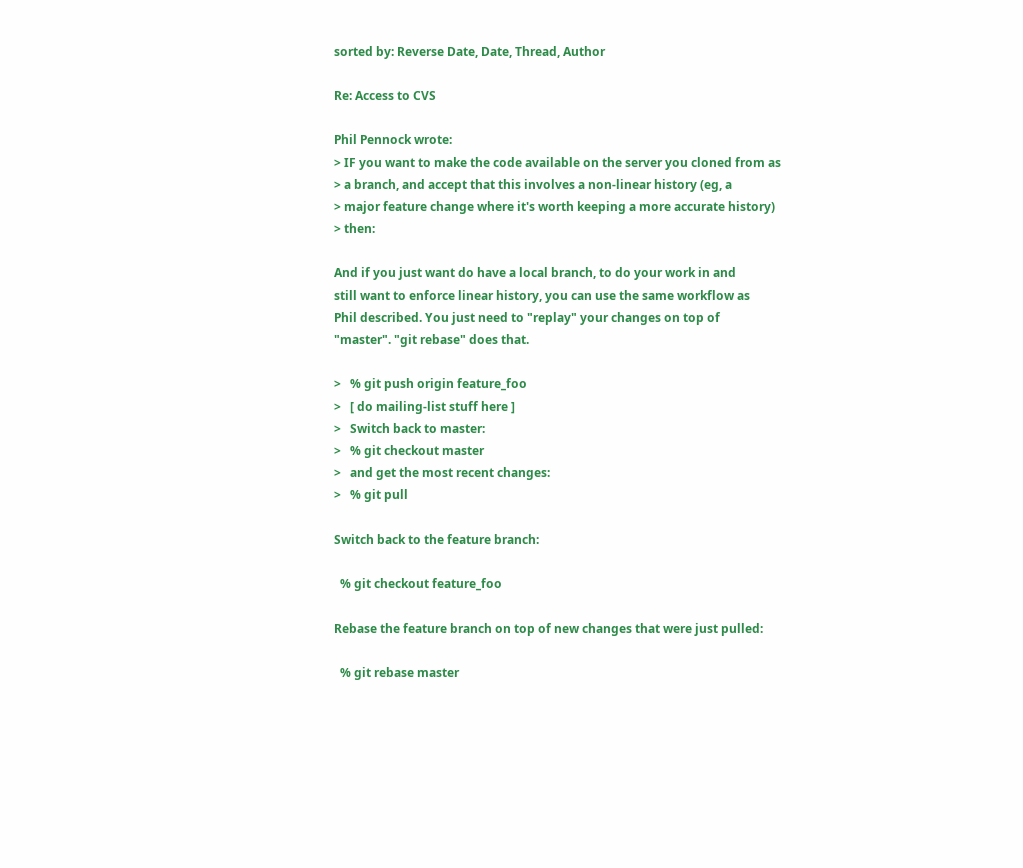sorted by: Reverse Date, Date, Thread, Author

Re: Access to CVS

Phil Pennock wrote:
> IF you want to make the code available on the server you cloned from as
> a branch, and accept that this involves a non-linear history (eg, a
> major feature change where it's worth keeping a more accurate history)
> then:

And if you just want do have a local branch, to do your work in and
still want to enforce linear history, you can use the same workflow as
Phil described. You just need to "replay" your changes on top of
"master". "git rebase" does that.

>   % git push origin feature_foo
>   [ do mailing-list stuff here ]
>   Switch back to master:
>   % git checkout master
>   and get the most recent changes:
>   % git pull

Switch back to the feature branch:

  % git checkout feature_foo

Rebase the feature branch on top of new changes that were just pulled:

  % git rebase master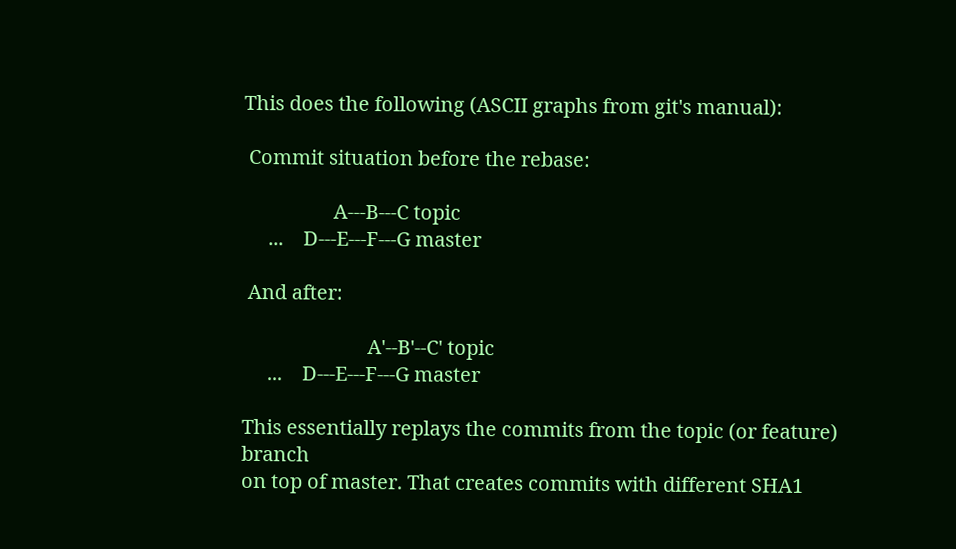This does the following (ASCII graphs from git's manual):

 Commit situation before the rebase:

                  A---B---C topic
     ...    D---E---F---G master

 And after:

                         A'--B'--C' topic
     ...    D---E---F---G master

This essentially replays the commits from the topic (or feature) branch
on top of master. That creates commits with different SHA1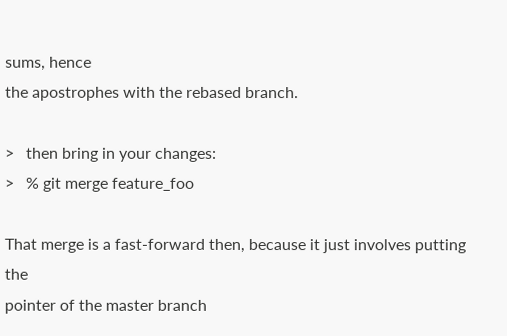sums, hence
the apostrophes with the rebased branch.

>   then bring in your changes:
>   % git merge feature_foo

That merge is a fast-forward then, because it just involves putting the
pointer of the master branch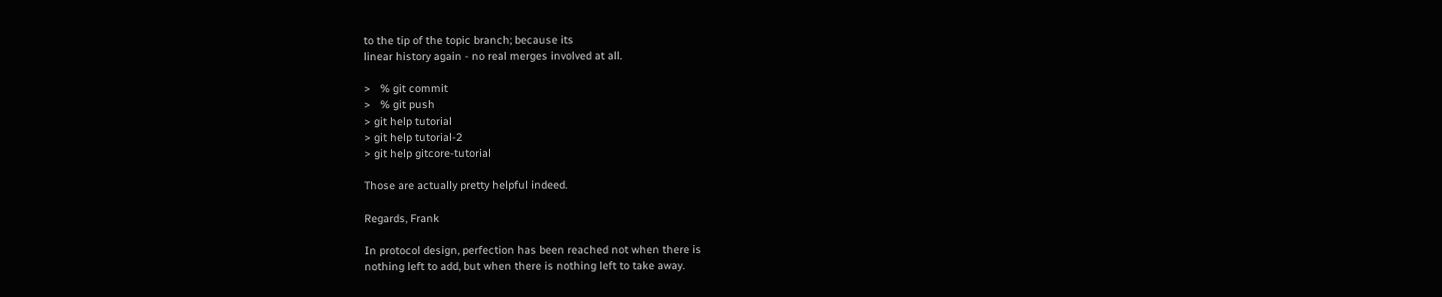to the tip of the topic branch; because its
linear history again - no real merges involved at all.

>   % git commit
>   % git push
> git help tutorial
> git help tutorial-2
> git help gitcore-tutorial

Those are actually pretty helpful indeed.

Regards, Frank

In protocol design, perfection has been reached not when there is
nothing left to add, but when there is nothing left to take away.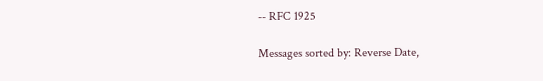-- RFC 1925

Messages sorted by: Reverse Date,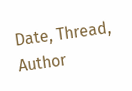Date, Thread, Author